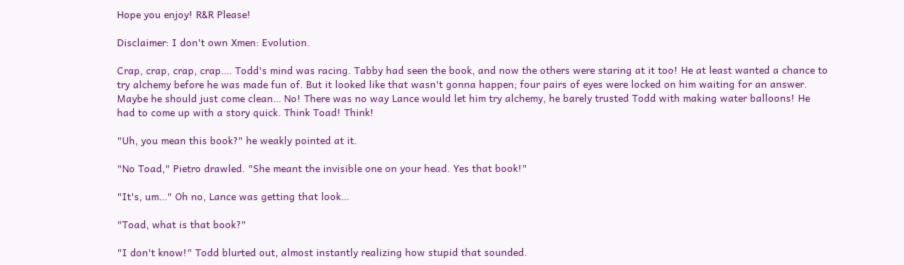Hope you enjoy! R&R Please!

Disclaimer: I don't own Xmen: Evolution.

Crap, crap, crap, crap…. Todd's mind was racing. Tabby had seen the book, and now the others were staring at it too! He at least wanted a chance to try alchemy before he was made fun of. But it looked like that wasn't gonna happen; four pairs of eyes were locked on him waiting for an answer. Maybe he should just come clean… No! There was no way Lance would let him try alchemy, he barely trusted Todd with making water balloons! He had to come up with a story quick. Think Toad! Think!

"Uh, you mean this book?" he weakly pointed at it.

"No Toad," Pietro drawled. "She meant the invisible one on your head. Yes that book!"

"It's, um…" Oh no, Lance was getting that look…

"Toad, what is that book?"

"I don't know!" Todd blurted out, almost instantly realizing how stupid that sounded.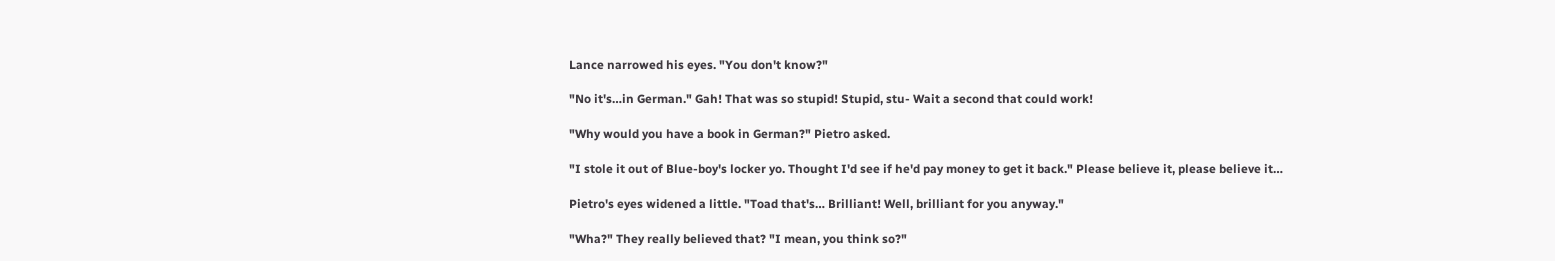Lance narrowed his eyes. "You don't know?"

"No it's…in German." Gah! That was so stupid! Stupid, stu- Wait a second that could work!

"Why would you have a book in German?" Pietro asked.

"I stole it out of Blue-boy's locker yo. Thought I'd see if he'd pay money to get it back." Please believe it, please believe it…

Pietro's eyes widened a little. "Toad that's… Brilliant! Well, brilliant for you anyway."

"Wha?" They really believed that? "I mean, you think so?"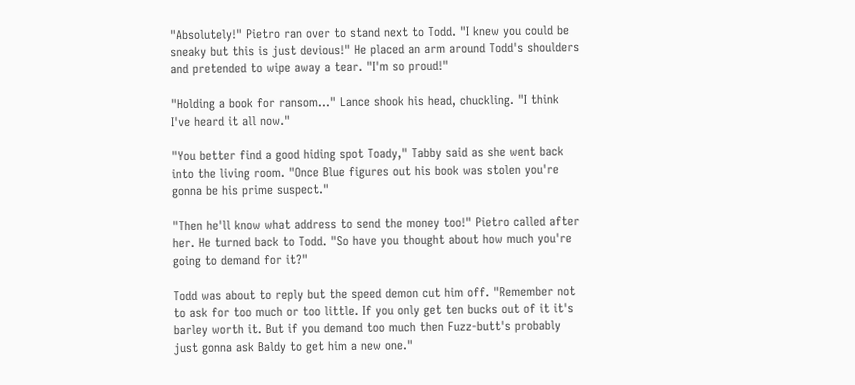"Absolutely!" Pietro ran over to stand next to Todd. "I knew you could be sneaky but this is just devious!" He placed an arm around Todd's shoulders and pretended to wipe away a tear. "I'm so proud!"

"Holding a book for ransom…" Lance shook his head, chuckling. "I think I've heard it all now."

"You better find a good hiding spot Toady," Tabby said as she went back into the living room. "Once Blue figures out his book was stolen you're gonna be his prime suspect."

"Then he'll know what address to send the money too!" Pietro called after her. He turned back to Todd. "So have you thought about how much you're going to demand for it?"

Todd was about to reply but the speed demon cut him off. "Remember not to ask for too much or too little. If you only get ten bucks out of it it's barley worth it. But if you demand too much then Fuzz-butt's probably just gonna ask Baldy to get him a new one."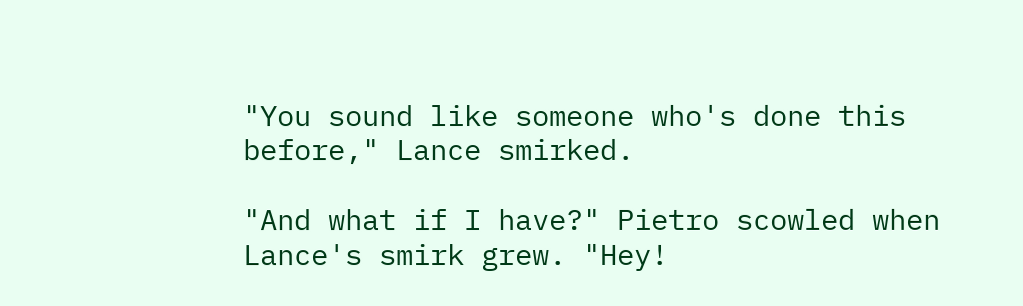"You sound like someone who's done this before," Lance smirked.

"And what if I have?" Pietro scowled when Lance's smirk grew. "Hey!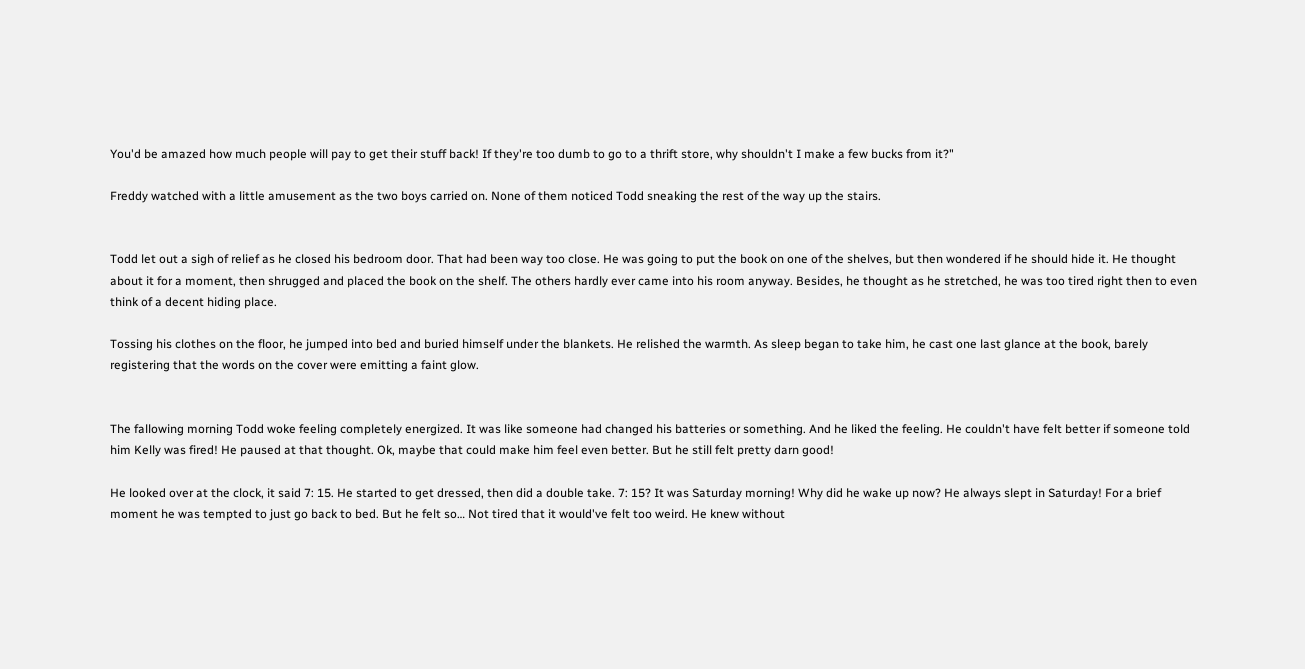You'd be amazed how much people will pay to get their stuff back! If they're too dumb to go to a thrift store, why shouldn't I make a few bucks from it?"

Freddy watched with a little amusement as the two boys carried on. None of them noticed Todd sneaking the rest of the way up the stairs.


Todd let out a sigh of relief as he closed his bedroom door. That had been way too close. He was going to put the book on one of the shelves, but then wondered if he should hide it. He thought about it for a moment, then shrugged and placed the book on the shelf. The others hardly ever came into his room anyway. Besides, he thought as he stretched, he was too tired right then to even think of a decent hiding place.

Tossing his clothes on the floor, he jumped into bed and buried himself under the blankets. He relished the warmth. As sleep began to take him, he cast one last glance at the book, barely registering that the words on the cover were emitting a faint glow.


The fallowing morning Todd woke feeling completely energized. It was like someone had changed his batteries or something. And he liked the feeling. He couldn't have felt better if someone told him Kelly was fired! He paused at that thought. Ok, maybe that could make him feel even better. But he still felt pretty darn good!

He looked over at the clock, it said 7: 15. He started to get dressed, then did a double take. 7: 15? It was Saturday morning! Why did he wake up now? He always slept in Saturday! For a brief moment he was tempted to just go back to bed. But he felt so… Not tired that it would've felt too weird. He knew without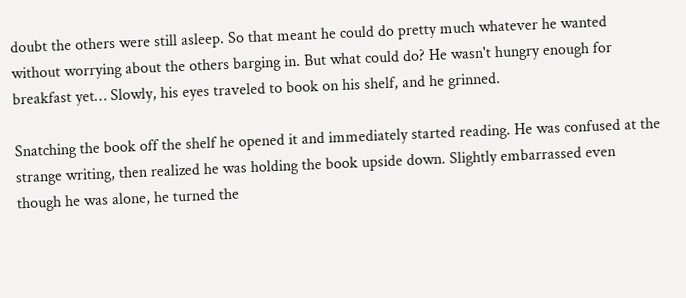doubt the others were still asleep. So that meant he could do pretty much whatever he wanted without worrying about the others barging in. But what could do? He wasn't hungry enough for breakfast yet… Slowly, his eyes traveled to book on his shelf, and he grinned.

Snatching the book off the shelf he opened it and immediately started reading. He was confused at the strange writing, then realized he was holding the book upside down. Slightly embarrassed even though he was alone, he turned the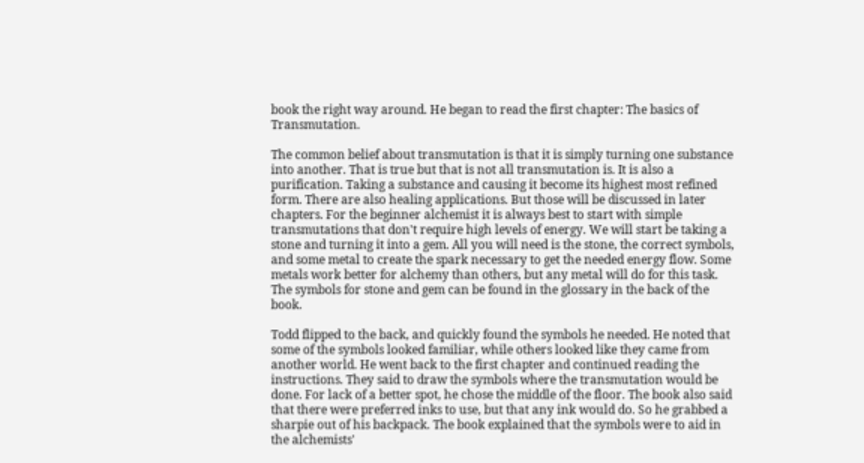book the right way around. He began to read the first chapter: The basics of Transmutation.

The common belief about transmutation is that it is simply turning one substance into another. That is true but that is not all transmutation is. It is also a purification. Taking a substance and causing it become its highest most refined form. There are also healing applications. But those will be discussed in later chapters. For the beginner alchemist it is always best to start with simple transmutations that don't require high levels of energy. We will start be taking a stone and turning it into a gem. All you will need is the stone, the correct symbols, and some metal to create the spark necessary to get the needed energy flow. Some metals work better for alchemy than others, but any metal will do for this task. The symbols for stone and gem can be found in the glossary in the back of the book.

Todd flipped to the back, and quickly found the symbols he needed. He noted that some of the symbols looked familiar, while others looked like they came from another world. He went back to the first chapter and continued reading the instructions. They said to draw the symbols where the transmutation would be done. For lack of a better spot, he chose the middle of the floor. The book also said that there were preferred inks to use, but that any ink would do. So he grabbed a sharpie out of his backpack. The book explained that the symbols were to aid in the alchemists'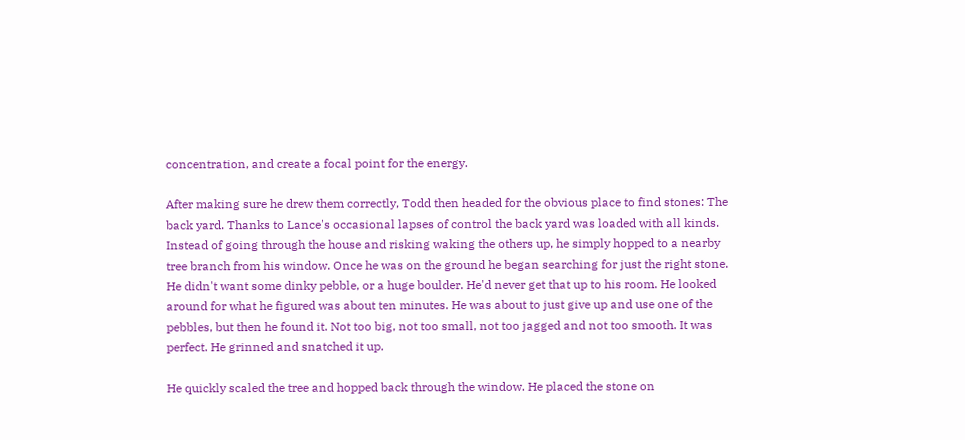concentration, and create a focal point for the energy.

After making sure he drew them correctly, Todd then headed for the obvious place to find stones: The back yard. Thanks to Lance's occasional lapses of control the back yard was loaded with all kinds. Instead of going through the house and risking waking the others up, he simply hopped to a nearby tree branch from his window. Once he was on the ground he began searching for just the right stone. He didn't want some dinky pebble, or a huge boulder. He'd never get that up to his room. He looked around for what he figured was about ten minutes. He was about to just give up and use one of the pebbles, but then he found it. Not too big, not too small, not too jagged and not too smooth. It was perfect. He grinned and snatched it up.

He quickly scaled the tree and hopped back through the window. He placed the stone on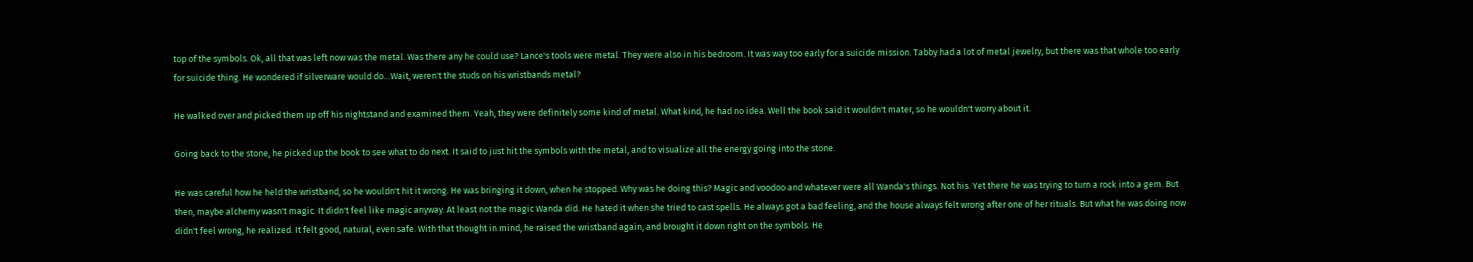top of the symbols. Ok, all that was left now was the metal. Was there any he could use? Lance's tools were metal. They were also in his bedroom. It was way too early for a suicide mission. Tabby had a lot of metal jewelry, but there was that whole too early for suicide thing. He wondered if silverware would do…Wait, weren't the studs on his wristbands metal?

He walked over and picked them up off his nightstand and examined them. Yeah, they were definitely some kind of metal. What kind, he had no idea. Well the book said it wouldn't mater, so he wouldn't worry about it.

Going back to the stone, he picked up the book to see what to do next. It said to just hit the symbols with the metal, and to visualize all the energy going into the stone.

He was careful how he held the wristband, so he wouldn't hit it wrong. He was bringing it down, when he stopped. Why was he doing this? Magic and voodoo and whatever were all Wanda's things. Not his. Yet there he was trying to turn a rock into a gem. But then, maybe alchemy wasn't magic. It didn't feel like magic anyway. At least not the magic Wanda did. He hated it when she tried to cast spells. He always got a bad feeling, and the house always felt wrong after one of her rituals. But what he was doing now didn't feel wrong, he realized. It felt good, natural, even safe. With that thought in mind, he raised the wristband again, and brought it down right on the symbols. He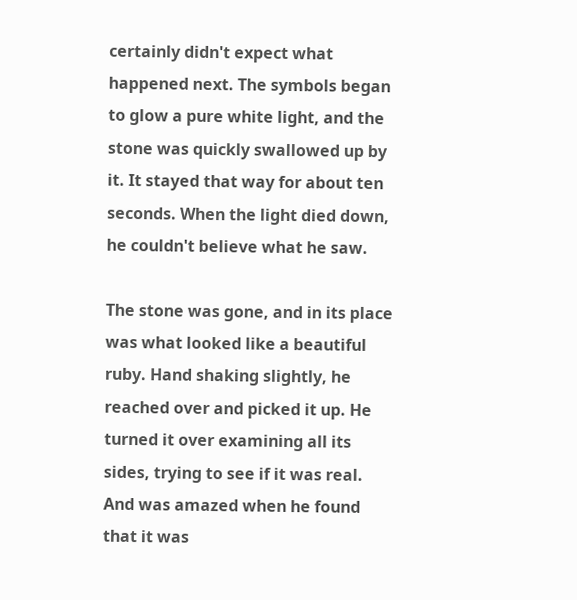certainly didn't expect what happened next. The symbols began to glow a pure white light, and the stone was quickly swallowed up by it. It stayed that way for about ten seconds. When the light died down, he couldn't believe what he saw.

The stone was gone, and in its place was what looked like a beautiful ruby. Hand shaking slightly, he reached over and picked it up. He turned it over examining all its sides, trying to see if it was real. And was amazed when he found that it was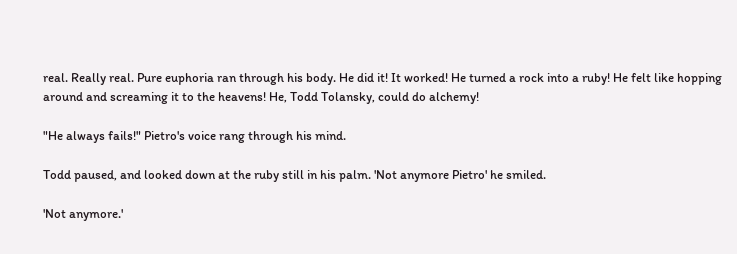real. Really real. Pure euphoria ran through his body. He did it! It worked! He turned a rock into a ruby! He felt like hopping around and screaming it to the heavens! He, Todd Tolansky, could do alchemy!

"He always fails!" Pietro's voice rang through his mind.

Todd paused, and looked down at the ruby still in his palm. 'Not anymore Pietro' he smiled.

'Not anymore.'